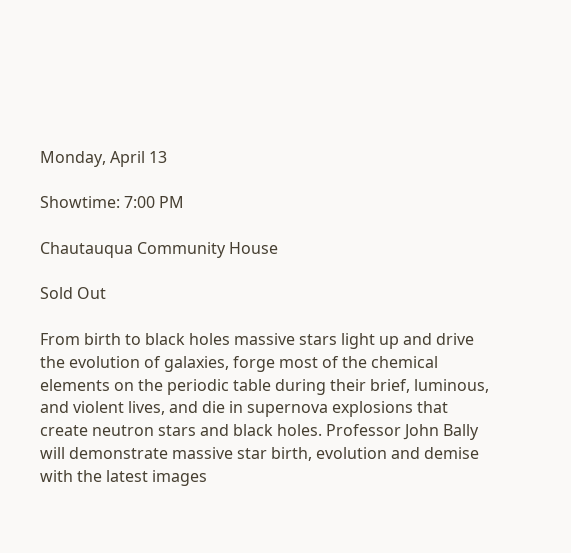Monday, April 13

Showtime: 7:00 PM

Chautauqua Community House

Sold Out

From birth to black holes massive stars light up and drive the evolution of galaxies, forge most of the chemical elements on the periodic table during their brief, luminous, and violent lives, and die in supernova explosions that create neutron stars and black holes. Professor John Bally will demonstrate massive star birth, evolution and demise with the latest images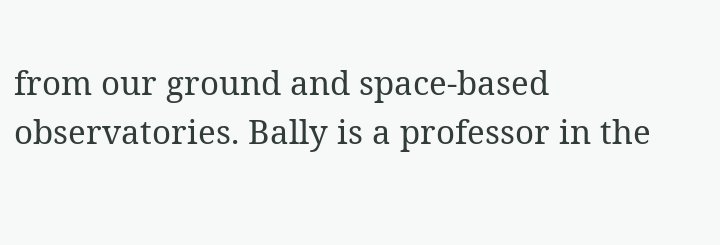from our ground and space-based observatories. Bally is a professor in the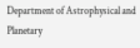Department of Astrophysical and Planetary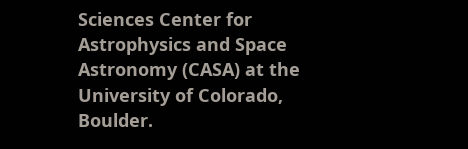Sciences Center for Astrophysics and Space Astronomy (CASA) at the University of Colorado, Boulder.